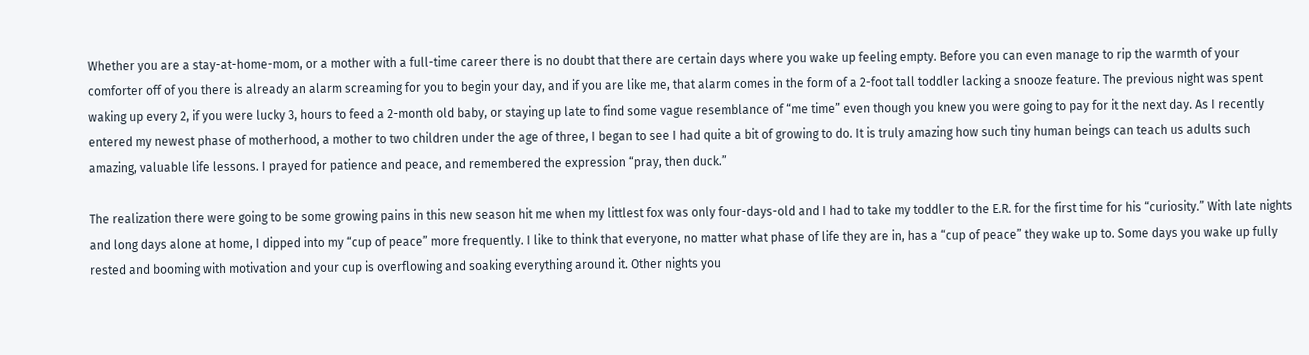Whether you are a stay-at-home-mom, or a mother with a full-time career there is no doubt that there are certain days where you wake up feeling empty. Before you can even manage to rip the warmth of your comforter off of you there is already an alarm screaming for you to begin your day, and if you are like me, that alarm comes in the form of a 2-foot tall toddler lacking a snooze feature. The previous night was spent waking up every 2, if you were lucky 3, hours to feed a 2-month old baby, or staying up late to find some vague resemblance of “me time” even though you knew you were going to pay for it the next day. As I recently entered my newest phase of motherhood, a mother to two children under the age of three, I began to see I had quite a bit of growing to do. It is truly amazing how such tiny human beings can teach us adults such amazing, valuable life lessons. I prayed for patience and peace, and remembered the expression “pray, then duck.”

The realization there were going to be some growing pains in this new season hit me when my littlest fox was only four-days-old and I had to take my toddler to the E.R. for the first time for his “curiosity.” With late nights and long days alone at home, I dipped into my “cup of peace” more frequently. I like to think that everyone, no matter what phase of life they are in, has a “cup of peace” they wake up to. Some days you wake up fully rested and booming with motivation and your cup is overflowing and soaking everything around it. Other nights you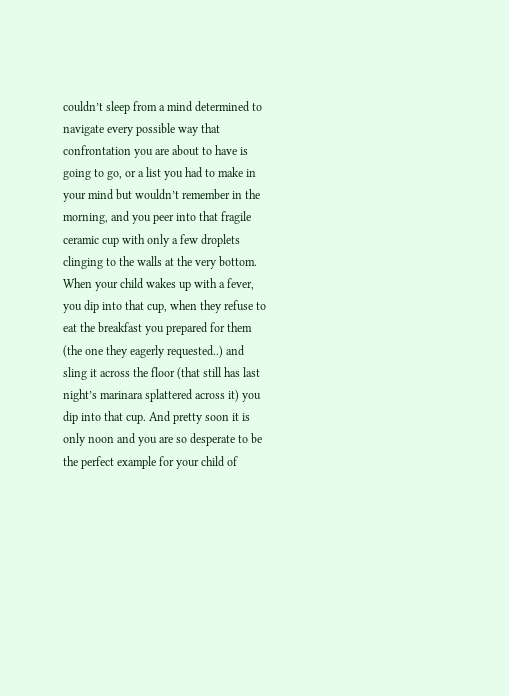couldn’t sleep from a mind determined to navigate every possible way that confrontation you are about to have is going to go, or a list you had to make in your mind but wouldn’t remember in the morning, and you peer into that fragile ceramic cup with only a few droplets clinging to the walls at the very bottom. When your child wakes up with a fever, you dip into that cup, when they refuse to eat the breakfast you prepared for them (the one they eagerly requested..) and sling it across the floor (that still has last night’s marinara splattered across it) you dip into that cup. And pretty soon it is only noon and you are so desperate to be the perfect example for your child of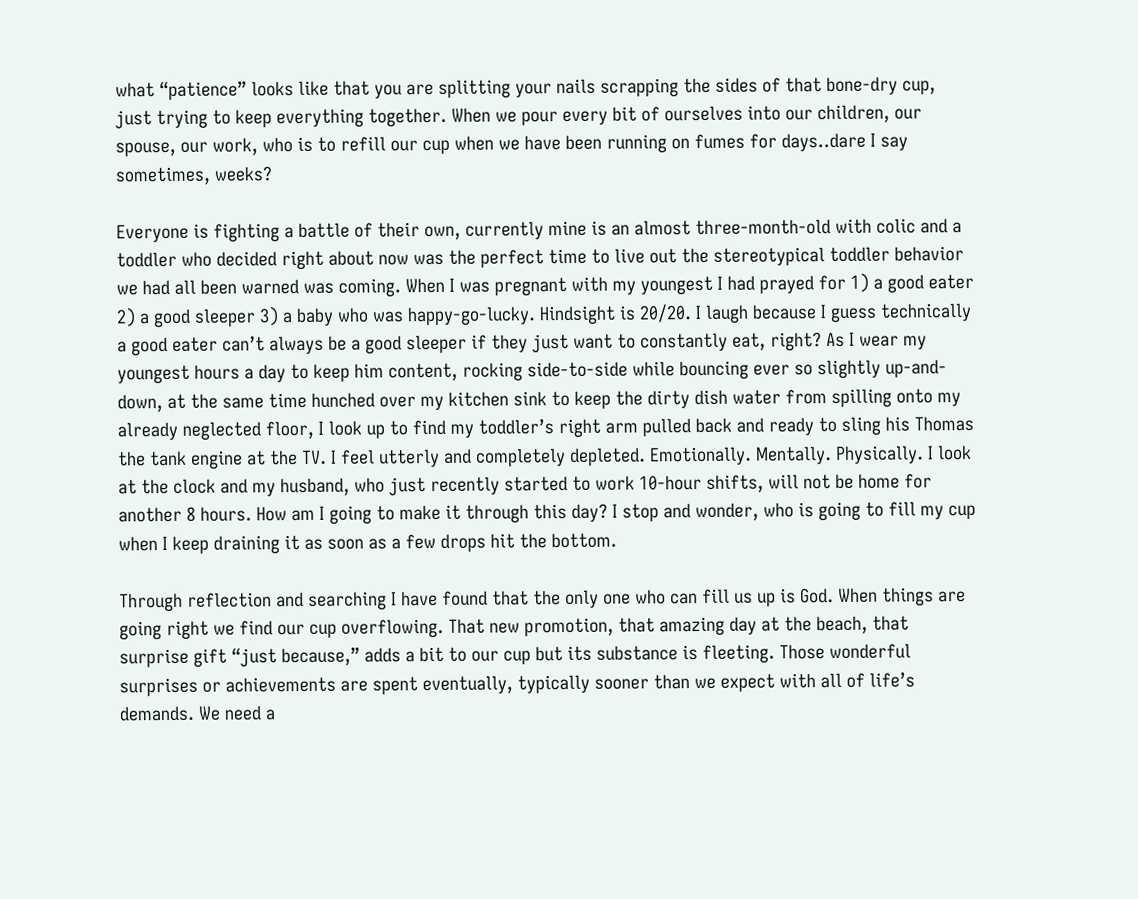what “patience” looks like that you are splitting your nails scrapping the sides of that bone-dry cup, just trying to keep everything together. When we pour every bit of ourselves into our children, our spouse, our work, who is to refill our cup when we have been running on fumes for days..dare I say sometimes, weeks?

Everyone is fighting a battle of their own, currently mine is an almost three-month-old with colic and a toddler who decided right about now was the perfect time to live out the stereotypical toddler behavior we had all been warned was coming. When I was pregnant with my youngest I had prayed for 1) a good eater 2) a good sleeper 3) a baby who was happy-go-lucky. Hindsight is 20/20. I laugh because I guess technically a good eater can’t always be a good sleeper if they just want to constantly eat, right? As I wear my youngest hours a day to keep him content, rocking side-to-side while bouncing ever so slightly up-and-down, at the same time hunched over my kitchen sink to keep the dirty dish water from spilling onto my already neglected floor, I look up to find my toddler’s right arm pulled back and ready to sling his Thomas the tank engine at the TV. I feel utterly and completely depleted. Emotionally. Mentally. Physically. I look at the clock and my husband, who just recently started to work 10-hour shifts, will not be home for another 8 hours. How am I going to make it through this day? I stop and wonder, who is going to fill my cup when I keep draining it as soon as a few drops hit the bottom.

Through reflection and searching I have found that the only one who can fill us up is God. When things are going right we find our cup overflowing. That new promotion, that amazing day at the beach, that surprise gift “just because,” adds a bit to our cup but its substance is fleeting. Those wonderful surprises or achievements are spent eventually, typically sooner than we expect with all of life’s demands. We need a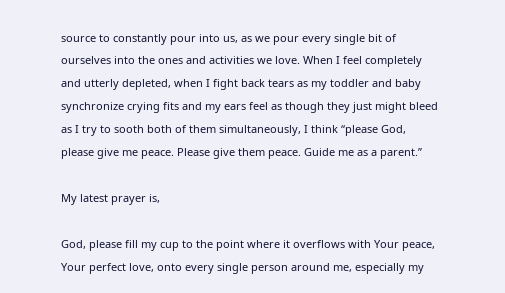source to constantly pour into us, as we pour every single bit of ourselves into the ones and activities we love. When I feel completely and utterly depleted, when I fight back tears as my toddler and baby synchronize crying fits and my ears feel as though they just might bleed as I try to sooth both of them simultaneously, I think “please God, please give me peace. Please give them peace. Guide me as a parent.”

My latest prayer is,

God, please fill my cup to the point where it overflows with Your peace, Your perfect love, onto every single person around me, especially my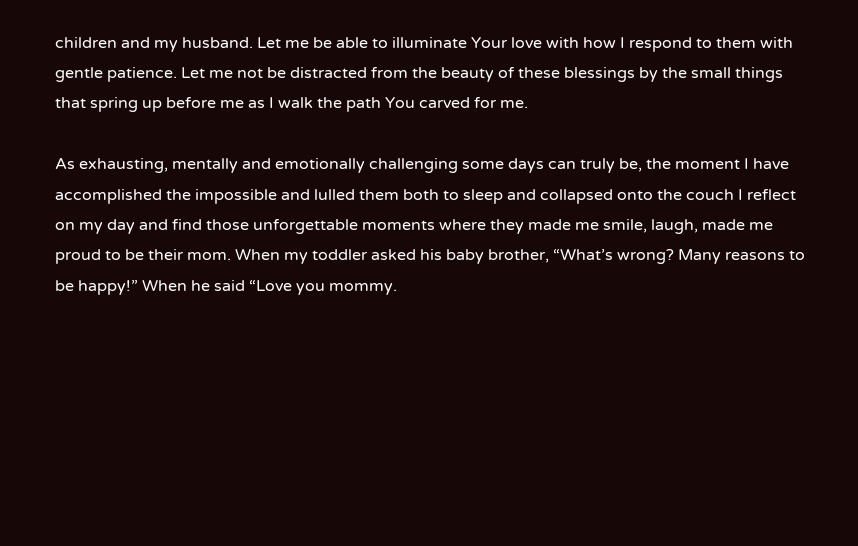children and my husband. Let me be able to illuminate Your love with how I respond to them with gentle patience. Let me not be distracted from the beauty of these blessings by the small things that spring up before me as I walk the path You carved for me.

As exhausting, mentally and emotionally challenging some days can truly be, the moment I have accomplished the impossible and lulled them both to sleep and collapsed onto the couch I reflect on my day and find those unforgettable moments where they made me smile, laugh, made me proud to be their mom. When my toddler asked his baby brother, “What’s wrong? Many reasons to be happy!” When he said “Love you mommy.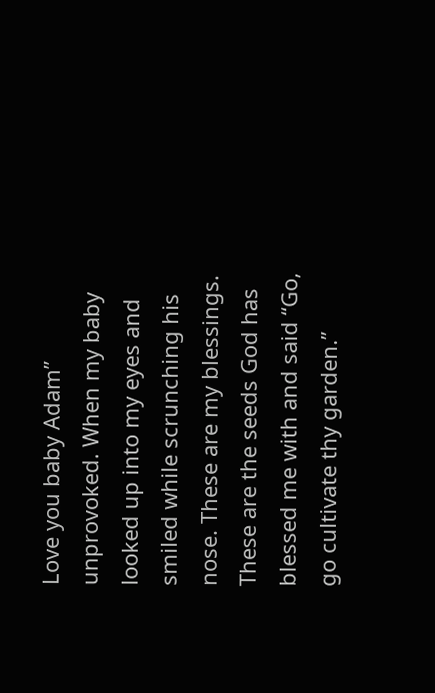Love you baby Adam” unprovoked. When my baby looked up into my eyes and smiled while scrunching his nose. These are my blessings. These are the seeds God has blessed me with and said “Go, go cultivate thy garden.”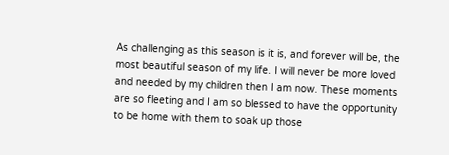As challenging as this season is it is, and forever will be, the most beautiful season of my life. I will never be more loved and needed by my children then I am now. These moments are so fleeting and I am so blessed to have the opportunity to be home with them to soak up those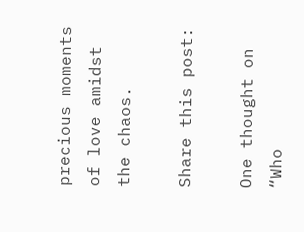precious moments of love amidst the chaos.

Share this post:

One thought on “Who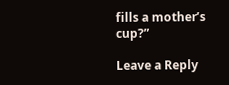fills a mother’s cup?”

Leave a Reply